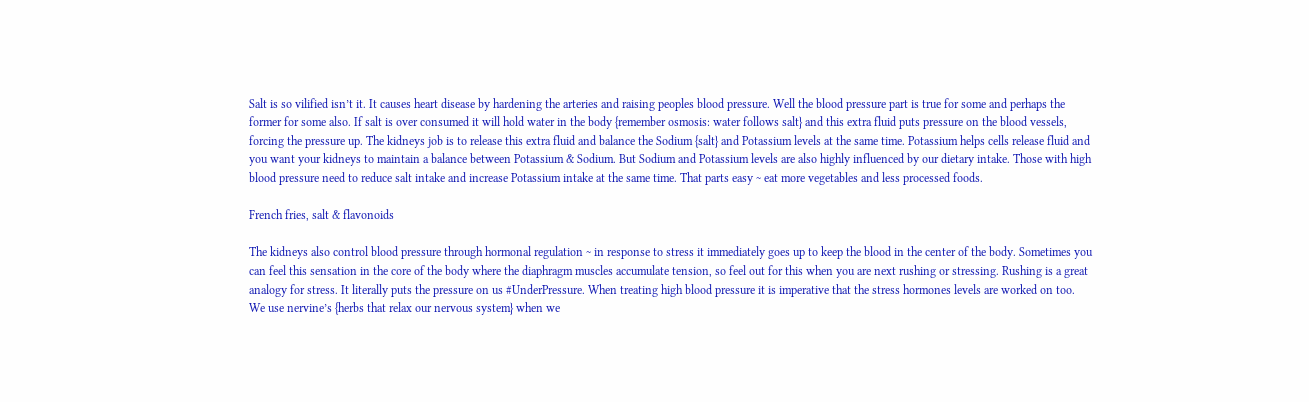Salt is so vilified isn’t it. It causes heart disease by hardening the arteries and raising peoples blood pressure. Well the blood pressure part is true for some and perhaps the former for some also. If salt is over consumed it will hold water in the body {remember osmosis: water follows salt} and this extra fluid puts pressure on the blood vessels, forcing the pressure up. The kidneys job is to release this extra fluid and balance the Sodium {salt} and Potassium levels at the same time. Potassium helps cells release fluid and you want your kidneys to maintain a balance between Potassium & Sodium. But Sodium and Potassium levels are also highly influenced by our dietary intake. Those with high blood pressure need to reduce salt intake and increase Potassium intake at the same time. That parts easy ~ eat more vegetables and less processed foods.

French fries, salt & flavonoids

The kidneys also control blood pressure through hormonal regulation ~ in response to stress it immediately goes up to keep the blood in the center of the body. Sometimes you can feel this sensation in the core of the body where the diaphragm muscles accumulate tension, so feel out for this when you are next rushing or stressing. Rushing is a great analogy for stress. It literally puts the pressure on us #UnderPressure. When treating high blood pressure it is imperative that the stress hormones levels are worked on too. We use nervine’s {herbs that relax our nervous system} when we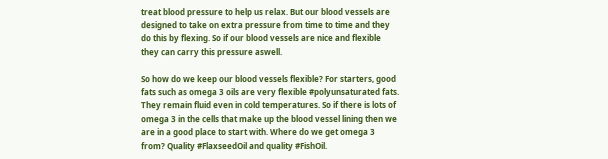treat blood pressure to help us relax. But our blood vessels are designed to take on extra pressure from time to time and they do this by flexing. So if our blood vessels are nice and flexible they can carry this pressure aswell.

So how do we keep our blood vessels flexible? For starters, good fats such as omega 3 oils are very flexible #polyunsaturated fats. They remain fluid even in cold temperatures. So if there is lots of omega 3 in the cells that make up the blood vessel lining then we are in a good place to start with. Where do we get omega 3 from? Quality #FlaxseedOil and quality #FishOil.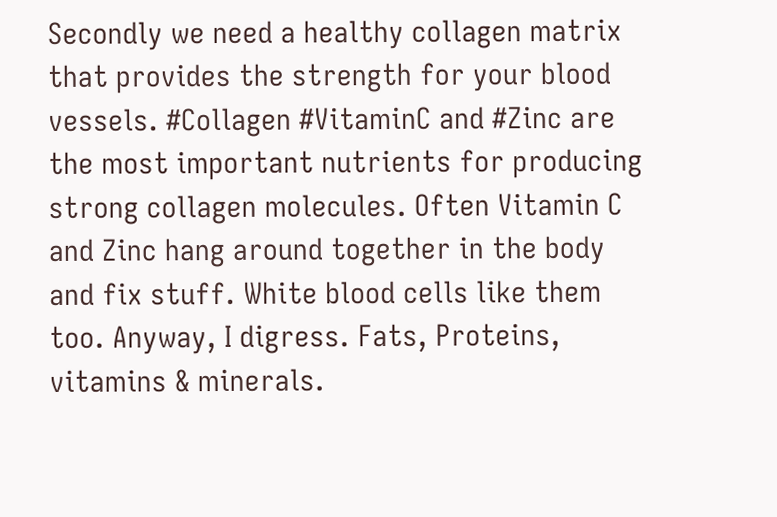Secondly we need a healthy collagen matrix that provides the strength for your blood vessels. #Collagen #VitaminC and #Zinc are the most important nutrients for producing strong collagen molecules. Often Vitamin C and Zinc hang around together in the body and fix stuff. White blood cells like them too. Anyway, I digress. Fats, Proteins, vitamins & minerals.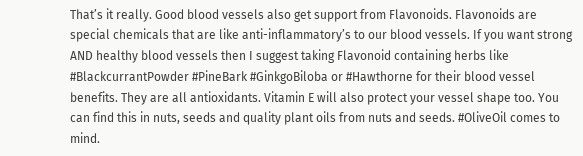That’s it really. Good blood vessels also get support from Flavonoids. Flavonoids are special chemicals that are like anti-inflammatory’s to our blood vessels. If you want strong AND healthy blood vessels then I suggest taking Flavonoid containing herbs like #BlackcurrantPowder #PineBark #GinkgoBiloba or #Hawthorne for their blood vessel benefits. They are all antioxidants. Vitamin E will also protect your vessel shape too. You can find this in nuts, seeds and quality plant oils from nuts and seeds. #OliveOil comes to mind.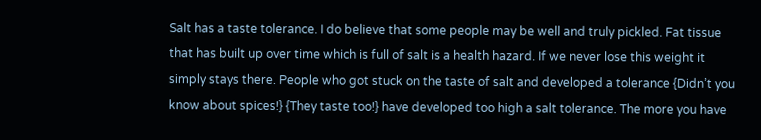Salt has a taste tolerance. I do believe that some people may be well and truly pickled. Fat tissue that has built up over time which is full of salt is a health hazard. If we never lose this weight it simply stays there. People who got stuck on the taste of salt and developed a tolerance {Didn’t you know about spices!} {They taste too!} have developed too high a salt tolerance. The more you have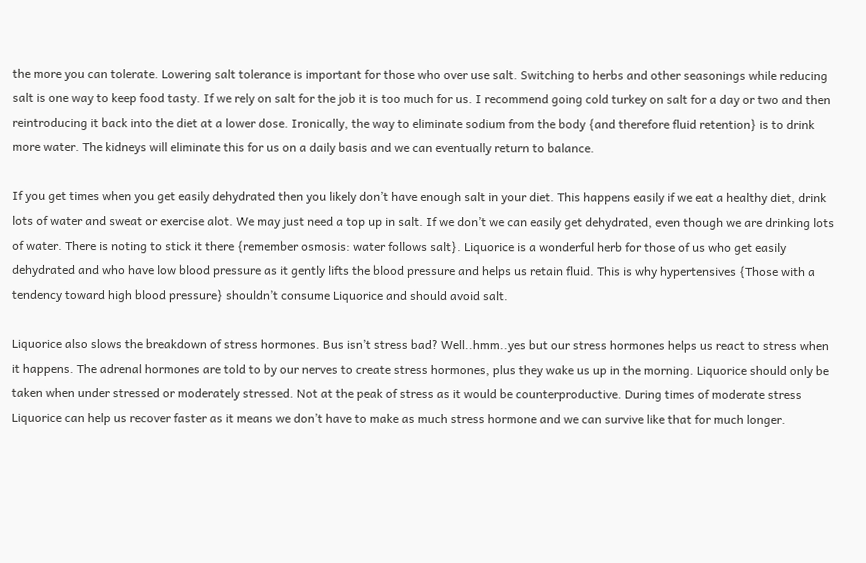the more you can tolerate. Lowering salt tolerance is important for those who over use salt. Switching to herbs and other seasonings while reducing salt is one way to keep food tasty. If we rely on salt for the job it is too much for us. I recommend going cold turkey on salt for a day or two and then reintroducing it back into the diet at a lower dose. Ironically, the way to eliminate sodium from the body {and therefore fluid retention} is to drink more water. The kidneys will eliminate this for us on a daily basis and we can eventually return to balance.

If you get times when you get easily dehydrated then you likely don’t have enough salt in your diet. This happens easily if we eat a healthy diet, drink lots of water and sweat or exercise alot. We may just need a top up in salt. If we don’t we can easily get dehydrated, even though we are drinking lots of water. There is noting to stick it there {remember osmosis: water follows salt}. Liquorice is a wonderful herb for those of us who get easily dehydrated and who have low blood pressure as it gently lifts the blood pressure and helps us retain fluid. This is why hypertensives {Those with a tendency toward high blood pressure} shouldn’t consume Liquorice and should avoid salt.

Liquorice also slows the breakdown of stress hormones. Bus isn’t stress bad? Well..hmm..yes but our stress hormones helps us react to stress when it happens. The adrenal hormones are told to by our nerves to create stress hormones, plus they wake us up in the morning. Liquorice should only be taken when under stressed or moderately stressed. Not at the peak of stress as it would be counterproductive. During times of moderate stress Liquorice can help us recover faster as it means we don’t have to make as much stress hormone and we can survive like that for much longer.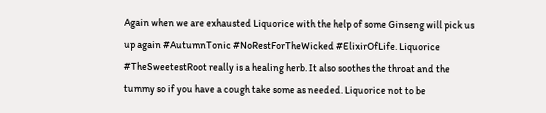Again when we are exhausted Liquorice with the help of some Ginseng will pick us up again #AutumnTonic #NoRestForTheWicked #ElixirOfLife. Liquorice #TheSweetestRoot really is a healing herb. It also soothes the throat and the tummy so if you have a cough take some as needed. Liquorice not to be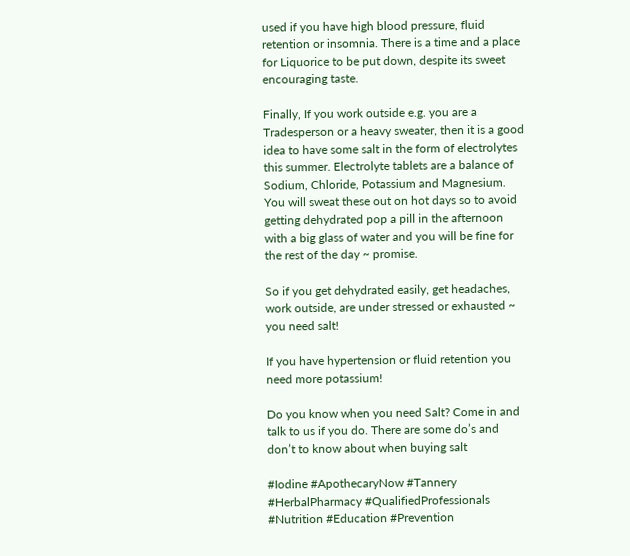used if you have high blood pressure, fluid retention or insomnia. There is a time and a place for Liquorice to be put down, despite its sweet encouraging taste.

Finally, If you work outside e.g. you are a Tradesperson or a heavy sweater, then it is a good idea to have some salt in the form of electrolytes this summer. Electrolyte tablets are a balance of Sodium, Chloride, Potassium and Magnesium. You will sweat these out on hot days so to avoid getting dehydrated pop a pill in the afternoon with a big glass of water and you will be fine for the rest of the day ~ promise.

So if you get dehydrated easily, get headaches, work outside, are under stressed or exhausted ~ you need salt!

If you have hypertension or fluid retention you need more potassium!

Do you know when you need Salt? Come in and talk to us if you do. There are some do’s and don’t to know about when buying salt

#Iodine #ApothecaryNow #Tannery #HerbalPharmacy #QualifiedProfessionals #Nutrition #Education #Prevention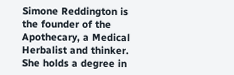Simone Reddington is the founder of the Apothecary, a Medical Herbalist and thinker. She holds a degree in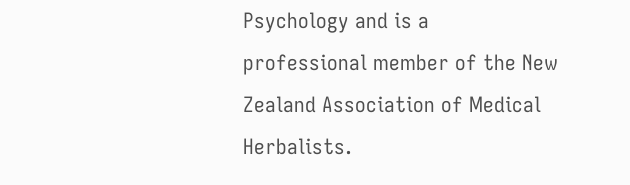Psychology and is a professional member of the New Zealand Association of Medical Herbalists.